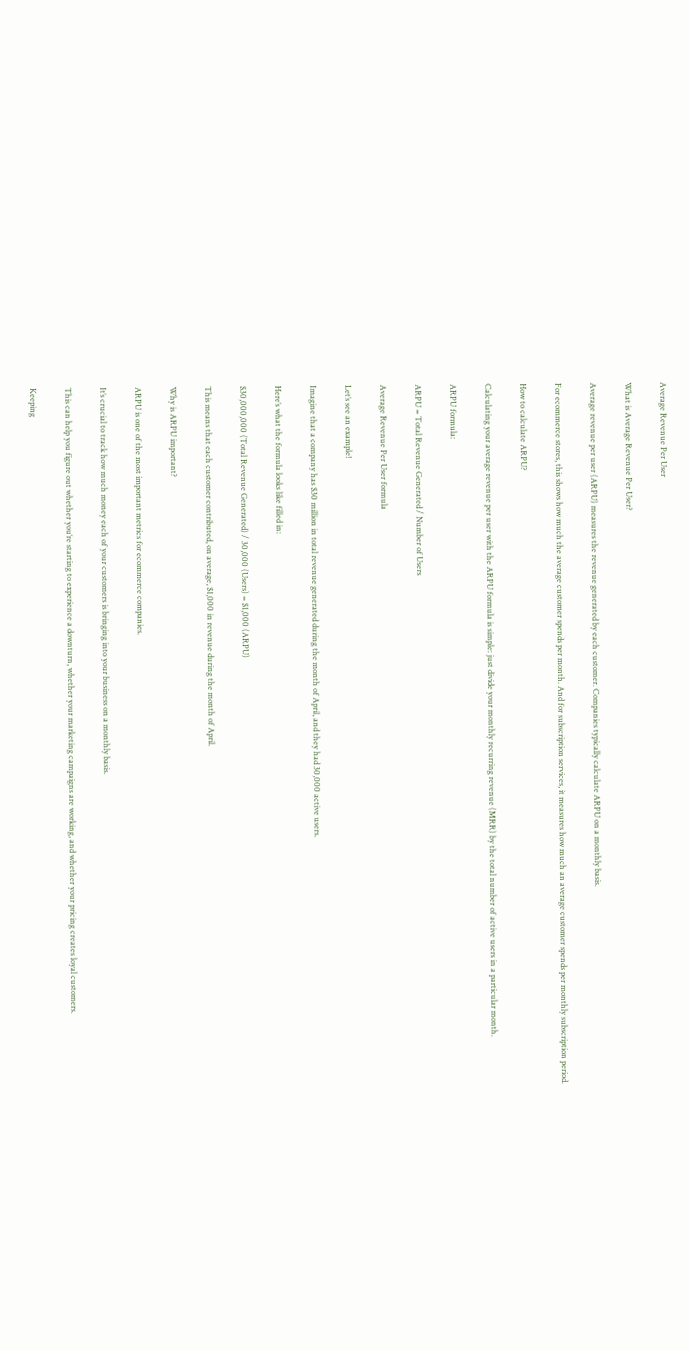Average Revenue Per User

What is Average Revenue Per User?

Average revenue per user (ARPU) measures the revenue generated by each customer. Companies typically calculate ARPU on a monthly basis.

For ecommerce stores, this shows how much the average customer spends per month. And for subscription services, it measures how much an average customer spends per monthly subscription period.

How to calculate ARPU?

Calculating your average revenue per user with the ARPU formula is simple: just divide your monthly recurring revenue (MRR) by the total number of active users in a particular month.

ARPU formula:

ARPU = Total Revenue Generated / Number of Users

Average Revenue Per User formula

Let’s see an example!

Imagine that a company has $30 million in total revenue generated during the month of April, and they had 30,000 active users.

Here’s what the formula looks like filled in:

$30,000,000 (Total Revenue Generated) / 30,000 (Users) = $1,000 (ARPU)

This means that each customer contributed, on average, $1,000 in revenue during the month of April.

Why is ARPU important?

ARPU is one of the most important metrics for ecommerce companies.

It’s crucial to track how much money each of your customers is bringing into your business on a monthly basis.

This can help you figure out whether you’re starting to experience a downturn, whether your marketing campaigns are working, and whether your pricing creates loyal customers.

Keeping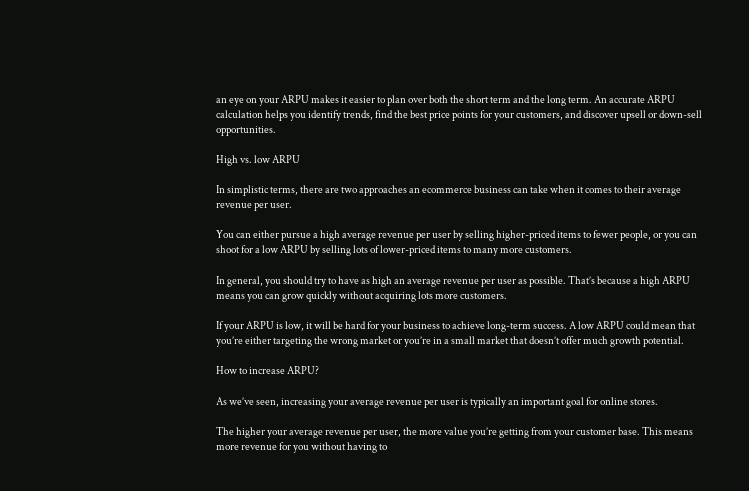an eye on your ARPU makes it easier to plan over both the short term and the long term. An accurate ARPU calculation helps you identify trends, find the best price points for your customers, and discover upsell or down-sell opportunities.

High vs. low ARPU

In simplistic terms, there are two approaches an ecommerce business can take when it comes to their average revenue per user.

You can either pursue a high average revenue per user by selling higher-priced items to fewer people, or you can shoot for a low ARPU by selling lots of lower-priced items to many more customers.

In general, you should try to have as high an average revenue per user as possible. That’s because a high ARPU means you can grow quickly without acquiring lots more customers.

If your ARPU is low, it will be hard for your business to achieve long-term success. A low ARPU could mean that you’re either targeting the wrong market or you’re in a small market that doesn’t offer much growth potential.

How to increase ARPU?

As we’ve seen, increasing your average revenue per user is typically an important goal for online stores.

The higher your average revenue per user, the more value you’re getting from your customer base. This means more revenue for you without having to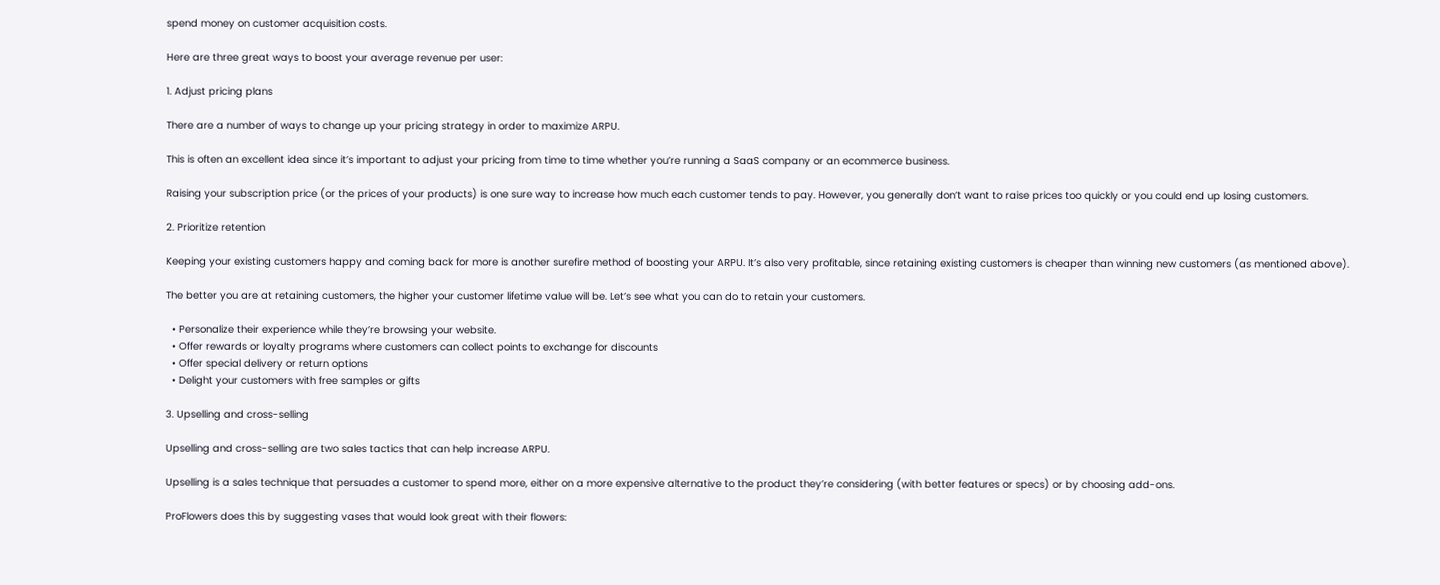spend money on customer acquisition costs.

Here are three great ways to boost your average revenue per user:

1. Adjust pricing plans

There are a number of ways to change up your pricing strategy in order to maximize ARPU.

This is often an excellent idea since it’s important to adjust your pricing from time to time whether you’re running a SaaS company or an ecommerce business.

Raising your subscription price (or the prices of your products) is one sure way to increase how much each customer tends to pay. However, you generally don’t want to raise prices too quickly or you could end up losing customers.

2. Prioritize retention

Keeping your existing customers happy and coming back for more is another surefire method of boosting your ARPU. It’s also very profitable, since retaining existing customers is cheaper than winning new customers (as mentioned above).

The better you are at retaining customers, the higher your customer lifetime value will be. Let’s see what you can do to retain your customers.

  • Personalize their experience while they’re browsing your website.
  • Offer rewards or loyalty programs where customers can collect points to exchange for discounts
  • Offer special delivery or return options
  • Delight your customers with free samples or gifts

3. Upselling and cross-selling

Upselling and cross-selling are two sales tactics that can help increase ARPU.

Upselling is a sales technique that persuades a customer to spend more, either on a more expensive alternative to the product they’re considering (with better features or specs) or by choosing add-ons.

ProFlowers does this by suggesting vases that would look great with their flowers: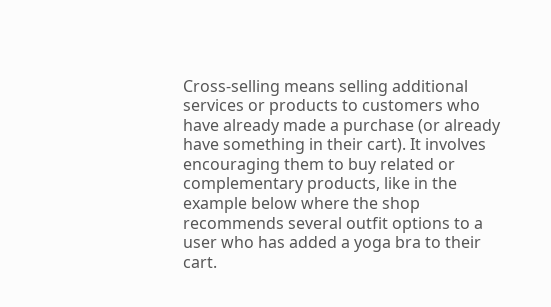Cross-selling means selling additional services or products to customers who have already made a purchase (or already have something in their cart). It involves encouraging them to buy related or complementary products, like in the example below where the shop recommends several outfit options to a user who has added a yoga bra to their cart.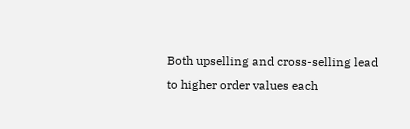Both upselling and cross-selling lead to higher order values each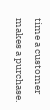time a customer makes a purchase.